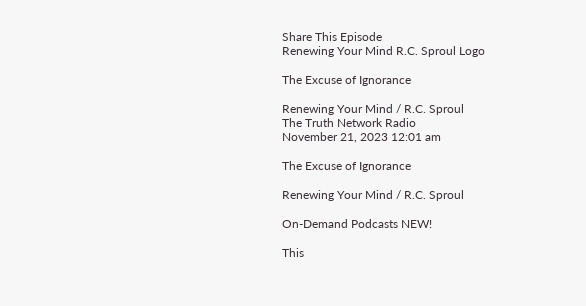Share This Episode
Renewing Your Mind R.C. Sproul Logo

The Excuse of Ignorance

Renewing Your Mind / R.C. Sproul
The Truth Network Radio
November 21, 2023 12:01 am

The Excuse of Ignorance

Renewing Your Mind / R.C. Sproul

On-Demand Podcasts NEW!

This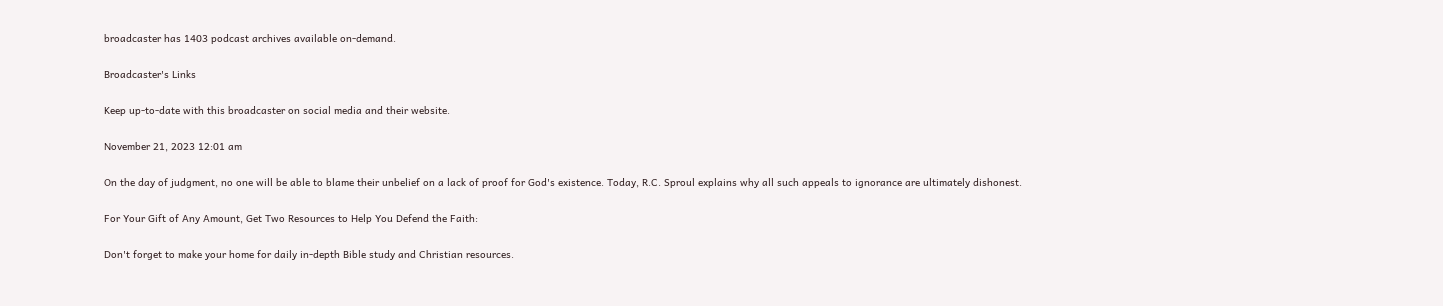broadcaster has 1403 podcast archives available on-demand.

Broadcaster's Links

Keep up-to-date with this broadcaster on social media and their website.

November 21, 2023 12:01 am

On the day of judgment, no one will be able to blame their unbelief on a lack of proof for God's existence. Today, R.C. Sproul explains why all such appeals to ignorance are ultimately dishonest.

For Your Gift of Any Amount, Get Two Resources to Help You Defend the Faith:

Don't forget to make your home for daily in-depth Bible study and Christian resources.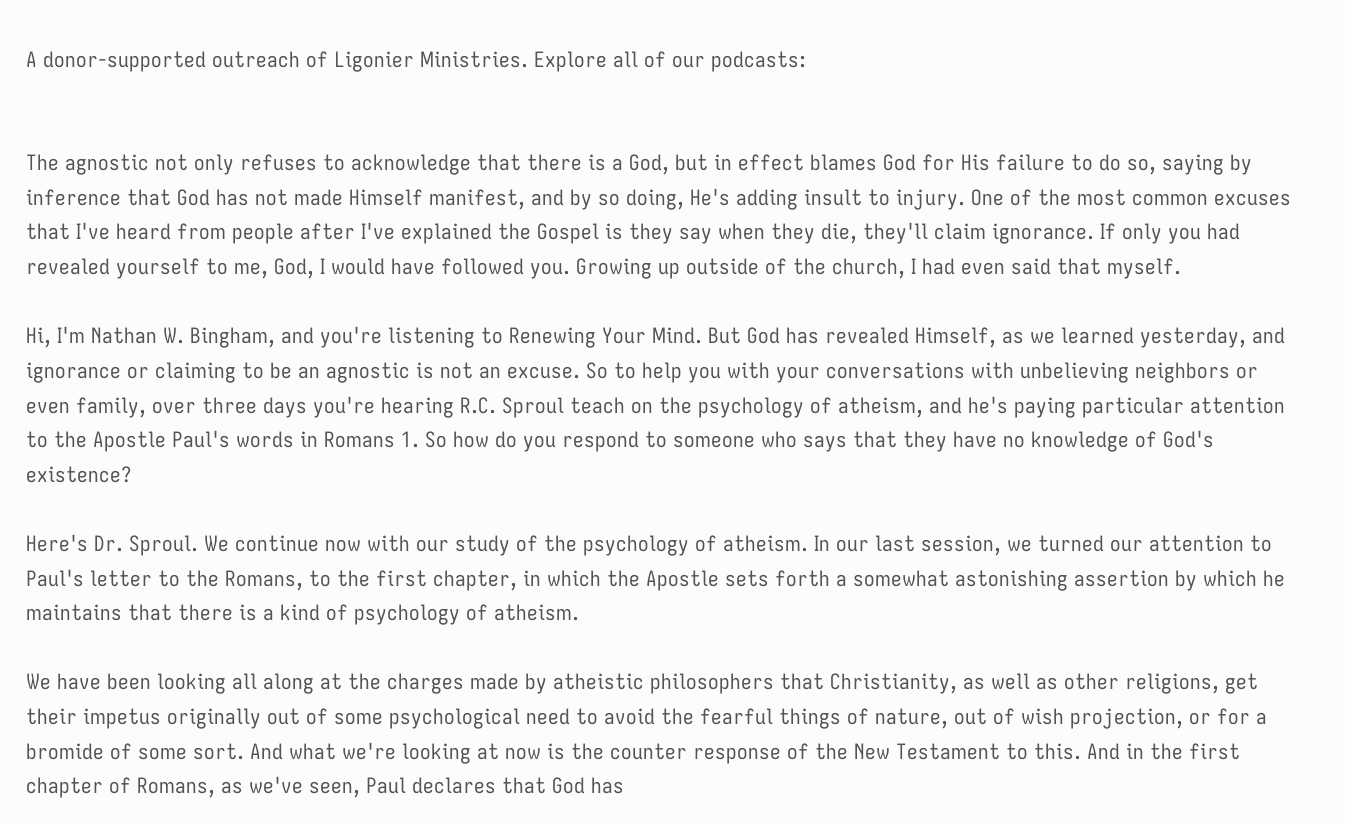A donor-supported outreach of Ligonier Ministries. Explore all of our podcasts:


The agnostic not only refuses to acknowledge that there is a God, but in effect blames God for His failure to do so, saying by inference that God has not made Himself manifest, and by so doing, He's adding insult to injury. One of the most common excuses that I've heard from people after I've explained the Gospel is they say when they die, they'll claim ignorance. If only you had revealed yourself to me, God, I would have followed you. Growing up outside of the church, I had even said that myself.

Hi, I'm Nathan W. Bingham, and you're listening to Renewing Your Mind. But God has revealed Himself, as we learned yesterday, and ignorance or claiming to be an agnostic is not an excuse. So to help you with your conversations with unbelieving neighbors or even family, over three days you're hearing R.C. Sproul teach on the psychology of atheism, and he's paying particular attention to the Apostle Paul's words in Romans 1. So how do you respond to someone who says that they have no knowledge of God's existence?

Here's Dr. Sproul. We continue now with our study of the psychology of atheism. In our last session, we turned our attention to Paul's letter to the Romans, to the first chapter, in which the Apostle sets forth a somewhat astonishing assertion by which he maintains that there is a kind of psychology of atheism.

We have been looking all along at the charges made by atheistic philosophers that Christianity, as well as other religions, get their impetus originally out of some psychological need to avoid the fearful things of nature, out of wish projection, or for a bromide of some sort. And what we're looking at now is the counter response of the New Testament to this. And in the first chapter of Romans, as we've seen, Paul declares that God has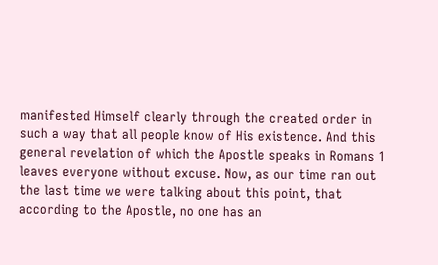manifested Himself clearly through the created order in such a way that all people know of His existence. And this general revelation of which the Apostle speaks in Romans 1 leaves everyone without excuse. Now, as our time ran out the last time we were talking about this point, that according to the Apostle, no one has an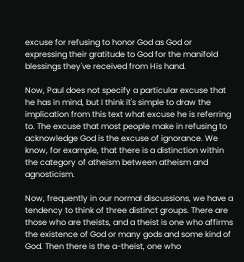excuse for refusing to honor God as God or expressing their gratitude to God for the manifold blessings they've received from His hand.

Now, Paul does not specify a particular excuse that he has in mind, but I think it's simple to draw the implication from this text what excuse he is referring to. The excuse that most people make in refusing to acknowledge God is the excuse of ignorance. We know, for example, that there is a distinction within the category of atheism between atheism and agnosticism.

Now, frequently in our normal discussions, we have a tendency to think of three distinct groups. There are those who are theists, and a theist is one who affirms the existence of God or many gods and some kind of God. Then there is the a-theist, one who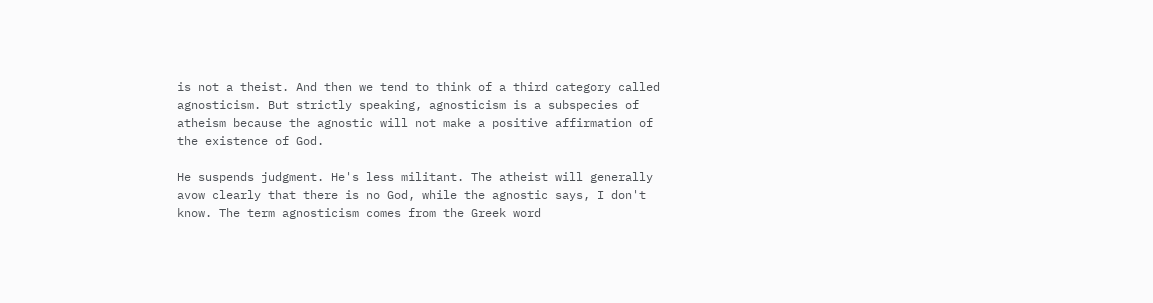is not a theist. And then we tend to think of a third category called agnosticism. But strictly speaking, agnosticism is a subspecies of atheism because the agnostic will not make a positive affirmation of the existence of God.

He suspends judgment. He's less militant. The atheist will generally avow clearly that there is no God, while the agnostic says, I don't know. The term agnosticism comes from the Greek word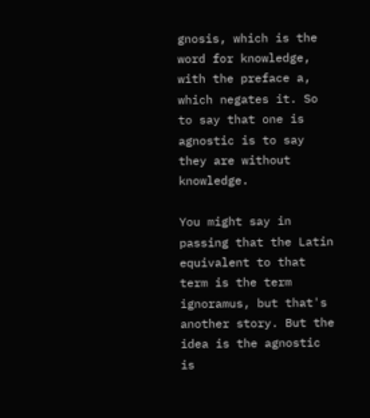gnosis, which is the word for knowledge, with the preface a, which negates it. So to say that one is agnostic is to say they are without knowledge.

You might say in passing that the Latin equivalent to that term is the term ignoramus, but that's another story. But the idea is the agnostic is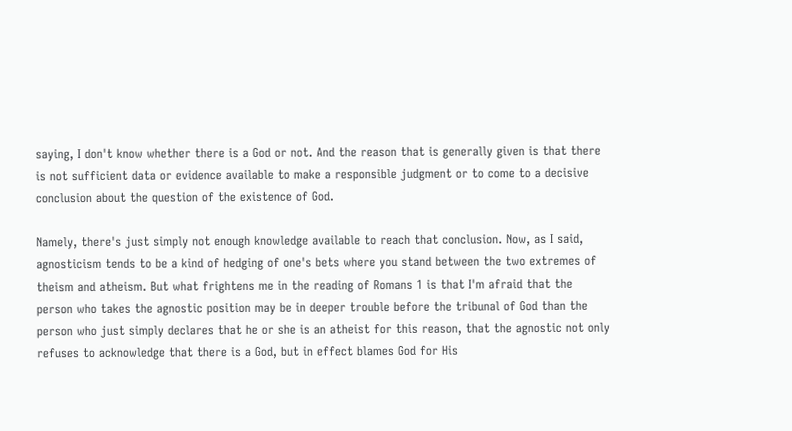saying, I don't know whether there is a God or not. And the reason that is generally given is that there is not sufficient data or evidence available to make a responsible judgment or to come to a decisive conclusion about the question of the existence of God.

Namely, there's just simply not enough knowledge available to reach that conclusion. Now, as I said, agnosticism tends to be a kind of hedging of one's bets where you stand between the two extremes of theism and atheism. But what frightens me in the reading of Romans 1 is that I'm afraid that the person who takes the agnostic position may be in deeper trouble before the tribunal of God than the person who just simply declares that he or she is an atheist for this reason, that the agnostic not only refuses to acknowledge that there is a God, but in effect blames God for His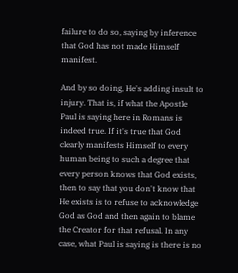failure to do so, saying by inference that God has not made Himself manifest.

And by so doing, He's adding insult to injury. That is, if what the Apostle Paul is saying here in Romans is indeed true. If it's true that God clearly manifests Himself to every human being to such a degree that every person knows that God exists, then to say that you don't know that He exists is to refuse to acknowledge God as God and then again to blame the Creator for that refusal. In any case, what Paul is saying is there is no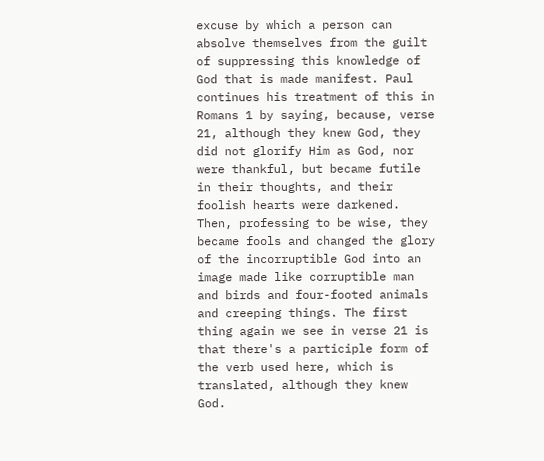excuse by which a person can absolve themselves from the guilt of suppressing this knowledge of God that is made manifest. Paul continues his treatment of this in Romans 1 by saying, because, verse 21, although they knew God, they did not glorify Him as God, nor were thankful, but became futile in their thoughts, and their foolish hearts were darkened. Then, professing to be wise, they became fools and changed the glory of the incorruptible God into an image made like corruptible man and birds and four-footed animals and creeping things. The first thing again we see in verse 21 is that there's a participle form of the verb used here, which is translated, although they knew God.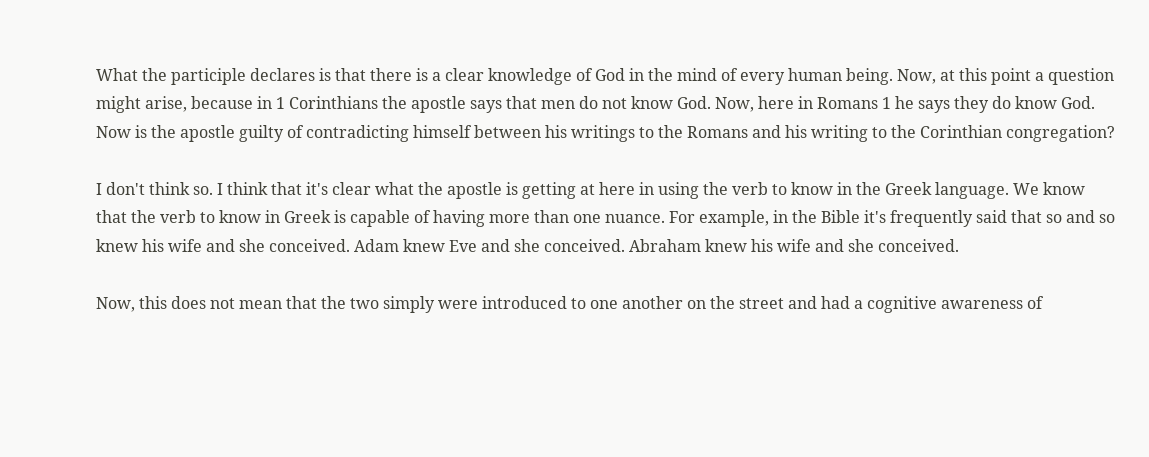What the participle declares is that there is a clear knowledge of God in the mind of every human being. Now, at this point a question might arise, because in 1 Corinthians the apostle says that men do not know God. Now, here in Romans 1 he says they do know God. Now is the apostle guilty of contradicting himself between his writings to the Romans and his writing to the Corinthian congregation?

I don't think so. I think that it's clear what the apostle is getting at here in using the verb to know in the Greek language. We know that the verb to know in Greek is capable of having more than one nuance. For example, in the Bible it's frequently said that so and so knew his wife and she conceived. Adam knew Eve and she conceived. Abraham knew his wife and she conceived.

Now, this does not mean that the two simply were introduced to one another on the street and had a cognitive awareness of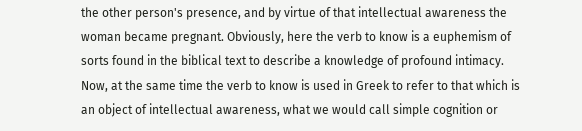the other person's presence, and by virtue of that intellectual awareness the woman became pregnant. Obviously, here the verb to know is a euphemism of sorts found in the biblical text to describe a knowledge of profound intimacy. Now, at the same time the verb to know is used in Greek to refer to that which is an object of intellectual awareness, what we would call simple cognition or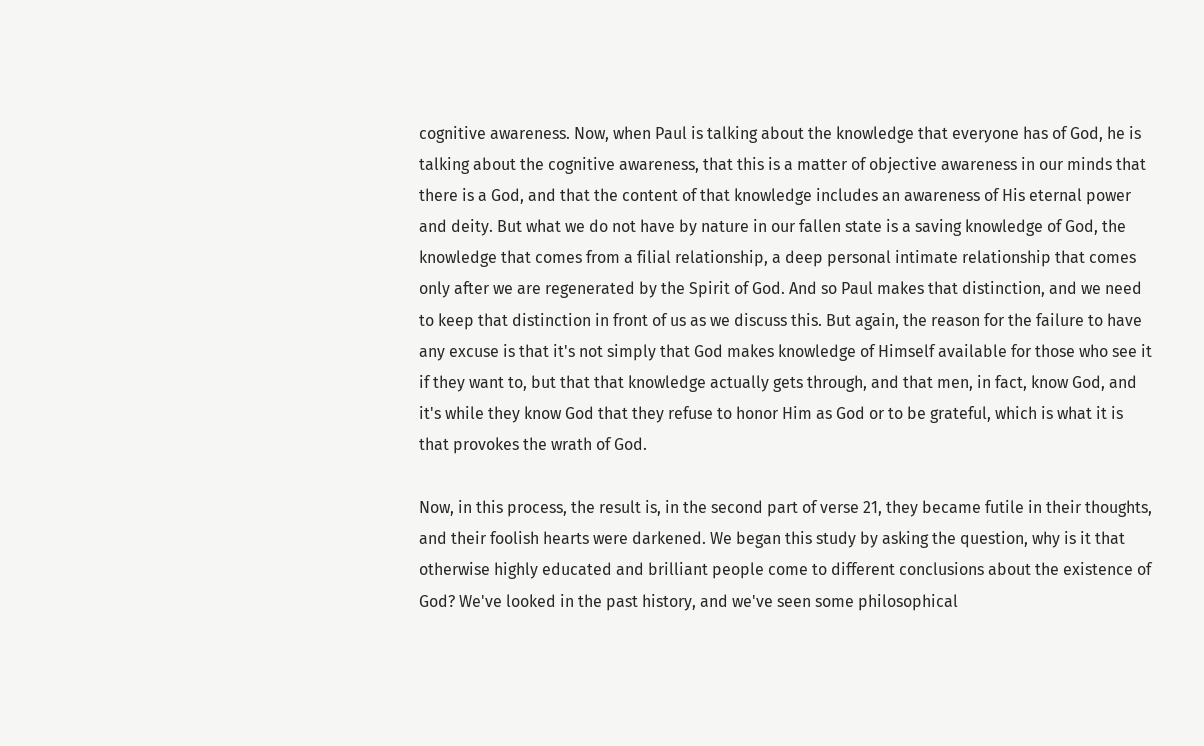cognitive awareness. Now, when Paul is talking about the knowledge that everyone has of God, he is talking about the cognitive awareness, that this is a matter of objective awareness in our minds that there is a God, and that the content of that knowledge includes an awareness of His eternal power and deity. But what we do not have by nature in our fallen state is a saving knowledge of God, the knowledge that comes from a filial relationship, a deep personal intimate relationship that comes only after we are regenerated by the Spirit of God. And so Paul makes that distinction, and we need to keep that distinction in front of us as we discuss this. But again, the reason for the failure to have any excuse is that it's not simply that God makes knowledge of Himself available for those who see it if they want to, but that that knowledge actually gets through, and that men, in fact, know God, and it's while they know God that they refuse to honor Him as God or to be grateful, which is what it is that provokes the wrath of God.

Now, in this process, the result is, in the second part of verse 21, they became futile in their thoughts, and their foolish hearts were darkened. We began this study by asking the question, why is it that otherwise highly educated and brilliant people come to different conclusions about the existence of God? We've looked in the past history, and we've seen some philosophical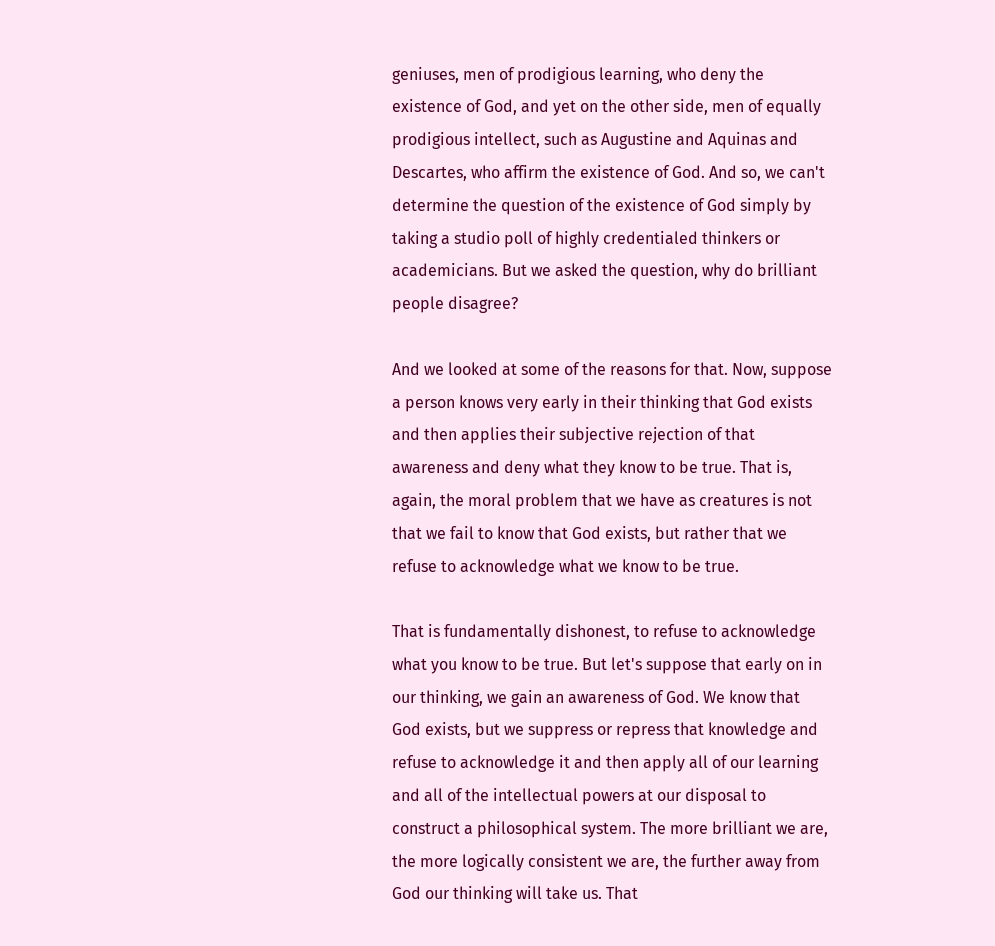geniuses, men of prodigious learning, who deny the existence of God, and yet on the other side, men of equally prodigious intellect, such as Augustine and Aquinas and Descartes, who affirm the existence of God. And so, we can't determine the question of the existence of God simply by taking a studio poll of highly credentialed thinkers or academicians. But we asked the question, why do brilliant people disagree?

And we looked at some of the reasons for that. Now, suppose a person knows very early in their thinking that God exists and then applies their subjective rejection of that awareness and deny what they know to be true. That is, again, the moral problem that we have as creatures is not that we fail to know that God exists, but rather that we refuse to acknowledge what we know to be true.

That is fundamentally dishonest, to refuse to acknowledge what you know to be true. But let's suppose that early on in our thinking, we gain an awareness of God. We know that God exists, but we suppress or repress that knowledge and refuse to acknowledge it and then apply all of our learning and all of the intellectual powers at our disposal to construct a philosophical system. The more brilliant we are, the more logically consistent we are, the further away from God our thinking will take us. That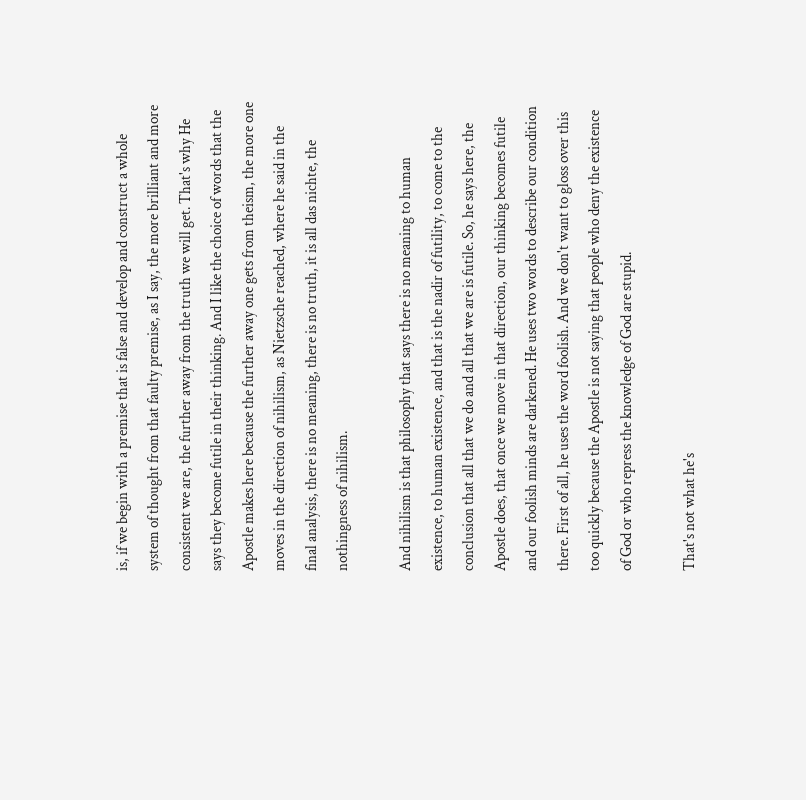is, if we begin with a premise that is false and develop and construct a whole system of thought from that faulty premise, as I say, the more brilliant and more consistent we are, the further away from the truth we will get. That's why He says they become futile in their thinking. And I like the choice of words that the Apostle makes here because the further away one gets from theism, the more one moves in the direction of nihilism, as Nietzsche reached, where he said in the final analysis, there is no meaning, there is no truth, it is all das nichte, the nothingness of nihilism.

And nihilism is that philosophy that says there is no meaning to human existence, to human existence, and that is the nadir of futility, to come to the conclusion that all that we do and all that we are is futile. So, he says here, the Apostle does, that once we move in that direction, our thinking becomes futile and our foolish minds are darkened. He uses two words to describe our condition there. First of all, he uses the word foolish. And we don't want to gloss over this too quickly because the Apostle is not saying that people who deny the existence of God or who repress the knowledge of God are stupid.

That's not what he's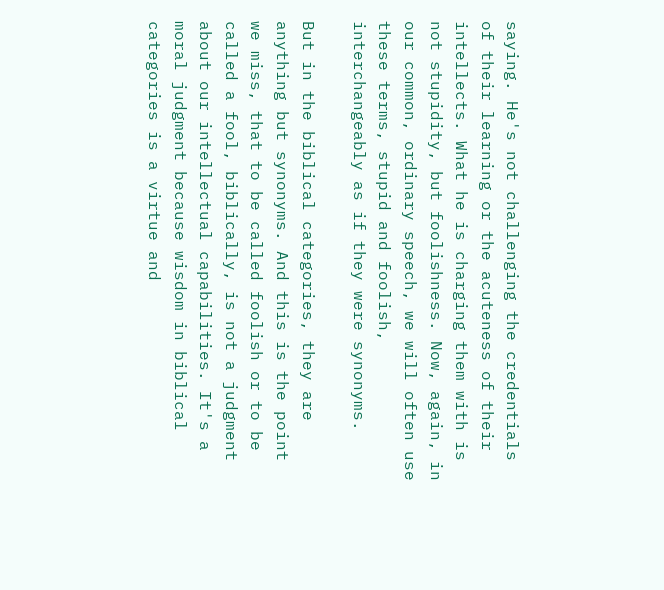saying. He's not challenging the credentials of their learning or the acuteness of their intellects. What he is charging them with is not stupidity, but foolishness. Now, again, in our common, ordinary speech, we will often use these terms, stupid and foolish, interchangeably as if they were synonyms.

But in the biblical categories, they are anything but synonyms. And this is the point we miss, that to be called foolish or to be called a fool, biblically, is not a judgment about our intellectual capabilities. It's a moral judgment because wisdom in biblical categories is a virtue and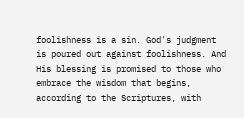foolishness is a sin. God's judgment is poured out against foolishness. And His blessing is promised to those who embrace the wisdom that begins, according to the Scriptures, with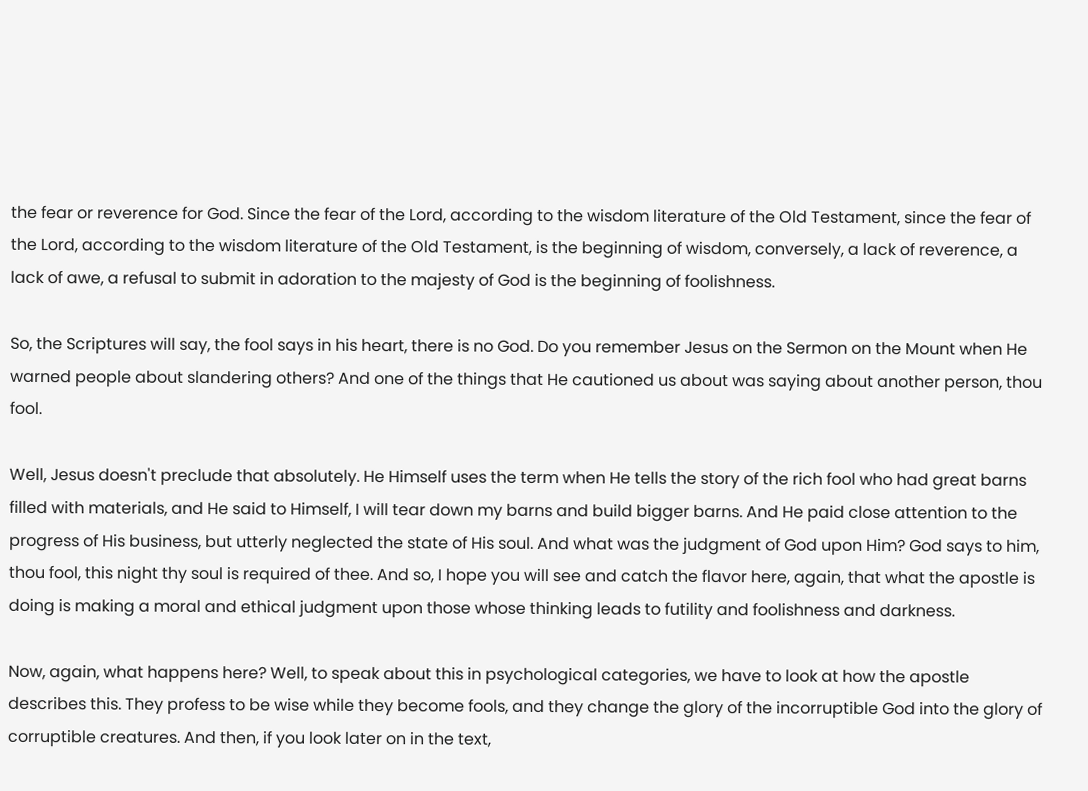the fear or reverence for God. Since the fear of the Lord, according to the wisdom literature of the Old Testament, since the fear of the Lord, according to the wisdom literature of the Old Testament, is the beginning of wisdom, conversely, a lack of reverence, a lack of awe, a refusal to submit in adoration to the majesty of God is the beginning of foolishness.

So, the Scriptures will say, the fool says in his heart, there is no God. Do you remember Jesus on the Sermon on the Mount when He warned people about slandering others? And one of the things that He cautioned us about was saying about another person, thou fool.

Well, Jesus doesn't preclude that absolutely. He Himself uses the term when He tells the story of the rich fool who had great barns filled with materials, and He said to Himself, I will tear down my barns and build bigger barns. And He paid close attention to the progress of His business, but utterly neglected the state of His soul. And what was the judgment of God upon Him? God says to him, thou fool, this night thy soul is required of thee. And so, I hope you will see and catch the flavor here, again, that what the apostle is doing is making a moral and ethical judgment upon those whose thinking leads to futility and foolishness and darkness.

Now, again, what happens here? Well, to speak about this in psychological categories, we have to look at how the apostle describes this. They profess to be wise while they become fools, and they change the glory of the incorruptible God into the glory of corruptible creatures. And then, if you look later on in the text,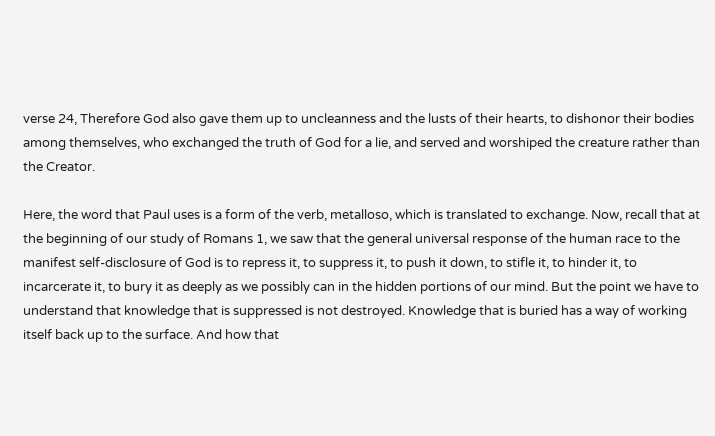verse 24, Therefore God also gave them up to uncleanness and the lusts of their hearts, to dishonor their bodies among themselves, who exchanged the truth of God for a lie, and served and worshiped the creature rather than the Creator.

Here, the word that Paul uses is a form of the verb, metalloso, which is translated to exchange. Now, recall that at the beginning of our study of Romans 1, we saw that the general universal response of the human race to the manifest self-disclosure of God is to repress it, to suppress it, to push it down, to stifle it, to hinder it, to incarcerate it, to bury it as deeply as we possibly can in the hidden portions of our mind. But the point we have to understand that knowledge that is suppressed is not destroyed. Knowledge that is buried has a way of working itself back up to the surface. And how that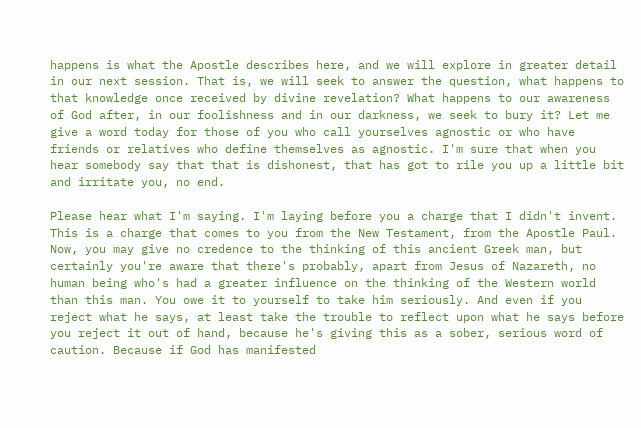happens is what the Apostle describes here, and we will explore in greater detail in our next session. That is, we will seek to answer the question, what happens to that knowledge once received by divine revelation? What happens to our awareness of God after, in our foolishness and in our darkness, we seek to bury it? Let me give a word today for those of you who call yourselves agnostic or who have friends or relatives who define themselves as agnostic. I'm sure that when you hear somebody say that that is dishonest, that has got to rile you up a little bit and irritate you, no end.

Please hear what I'm saying. I'm laying before you a charge that I didn't invent. This is a charge that comes to you from the New Testament, from the Apostle Paul. Now, you may give no credence to the thinking of this ancient Greek man, but certainly you're aware that there's probably, apart from Jesus of Nazareth, no human being who's had a greater influence on the thinking of the Western world than this man. You owe it to yourself to take him seriously. And even if you reject what he says, at least take the trouble to reflect upon what he says before you reject it out of hand, because he's giving this as a sober, serious word of caution. Because if God has manifested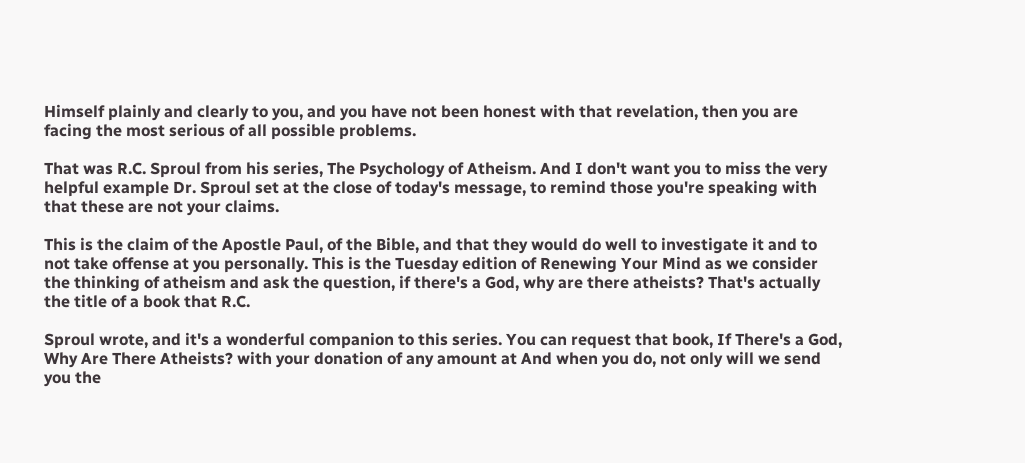Himself plainly and clearly to you, and you have not been honest with that revelation, then you are facing the most serious of all possible problems.

That was R.C. Sproul from his series, The Psychology of Atheism. And I don't want you to miss the very helpful example Dr. Sproul set at the close of today's message, to remind those you're speaking with that these are not your claims.

This is the claim of the Apostle Paul, of the Bible, and that they would do well to investigate it and to not take offense at you personally. This is the Tuesday edition of Renewing Your Mind as we consider the thinking of atheism and ask the question, if there's a God, why are there atheists? That's actually the title of a book that R.C.

Sproul wrote, and it's a wonderful companion to this series. You can request that book, If There's a God, Why Are There Atheists? with your donation of any amount at And when you do, not only will we send you the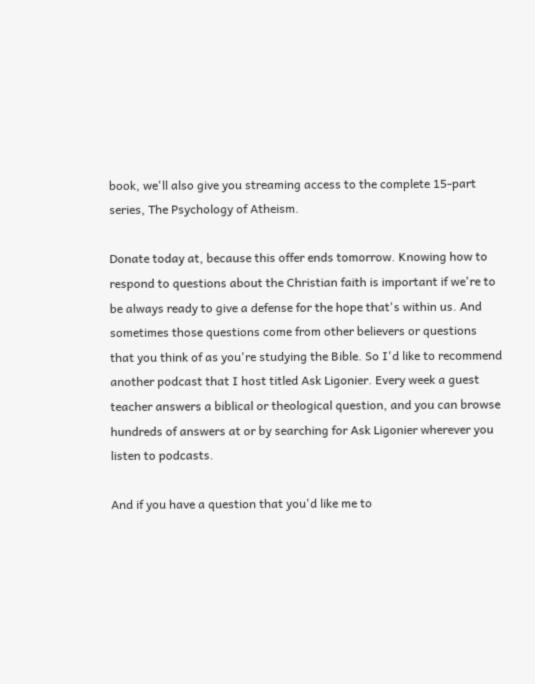book, we'll also give you streaming access to the complete 15-part series, The Psychology of Atheism.

Donate today at, because this offer ends tomorrow. Knowing how to respond to questions about the Christian faith is important if we're to be always ready to give a defense for the hope that's within us. And sometimes those questions come from other believers or questions that you think of as you're studying the Bible. So I'd like to recommend another podcast that I host titled Ask Ligonier. Every week a guest teacher answers a biblical or theological question, and you can browse hundreds of answers at or by searching for Ask Ligonier wherever you listen to podcasts.

And if you have a question that you'd like me to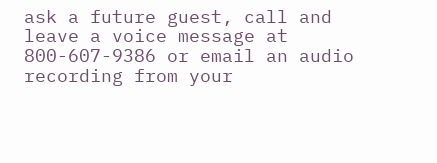ask a future guest, call and leave a voice message at 800-607-9386 or email an audio recording from your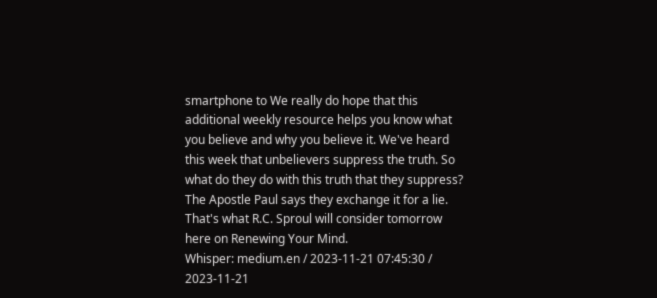smartphone to We really do hope that this additional weekly resource helps you know what you believe and why you believe it. We've heard this week that unbelievers suppress the truth. So what do they do with this truth that they suppress? The Apostle Paul says they exchange it for a lie. That's what R.C. Sproul will consider tomorrow here on Renewing Your Mind.
Whisper: medium.en / 2023-11-21 07:45:30 / 2023-11-21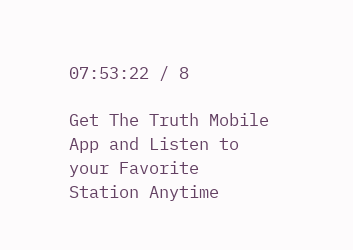07:53:22 / 8

Get The Truth Mobile App and Listen to your Favorite Station Anytime